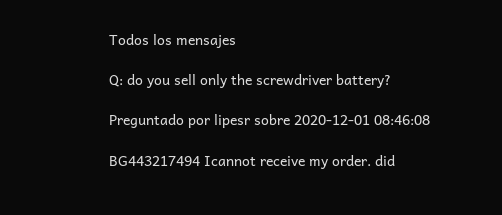Todos los mensajes

Q: do you sell only the screwdriver battery?

Preguntado por lipesr sobre 2020-12-01 08:46:08

BG443217494 Icannot receive my order. did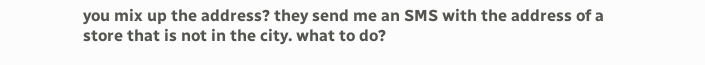you mix up the address? they send me an SMS with the address of a store that is not in the city. what to do?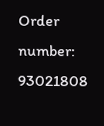Order number: 93021808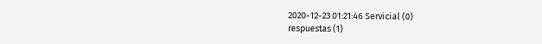2020-12-23 01:21:46 Servicial (0)
respuestas (1)